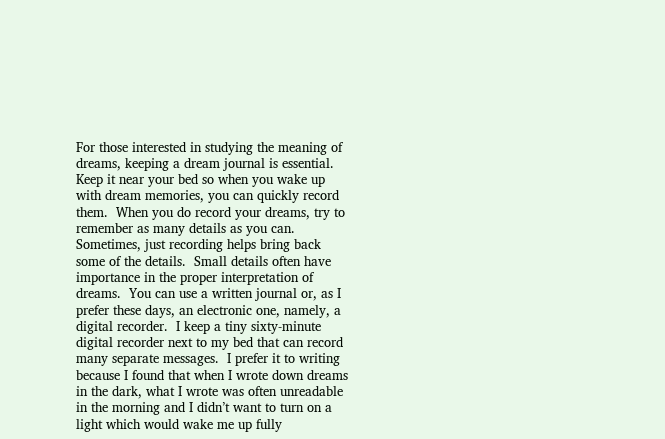For those interested in studying the meaning of dreams, keeping a dream journal is essential.  Keep it near your bed so when you wake up with dream memories, you can quickly record them.  When you do record your dreams, try to remember as many details as you can.  Sometimes, just recording helps bring back some of the details.  Small details often have importance in the proper interpretation of dreams.  You can use a written journal or, as I prefer these days, an electronic one, namely, a digital recorder.  I keep a tiny sixty-minute digital recorder next to my bed that can record many separate messages.  I prefer it to writing because I found that when I wrote down dreams in the dark, what I wrote was often unreadable in the morning and I didn’t want to turn on a light which would wake me up fully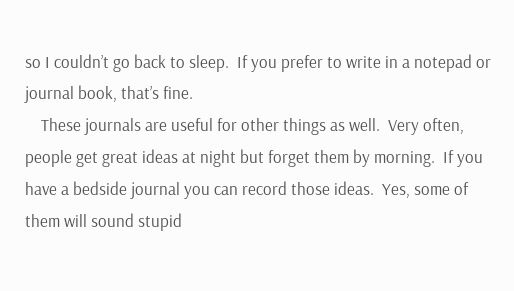so I couldn’t go back to sleep.  If you prefer to write in a notepad or journal book, that’s fine.
    These journals are useful for other things as well.  Very often, people get great ideas at night but forget them by morning.  If you have a bedside journal you can record those ideas.  Yes, some of them will sound stupid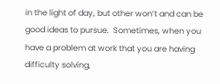in the light of day, but other won’t and can be good ideas to pursue.  Sometimes, when you have a problem at work that you are having difficulty solving,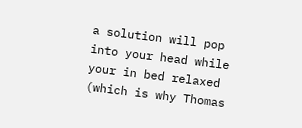a solution will pop into your head while your in bed relaxed (which is why Thomas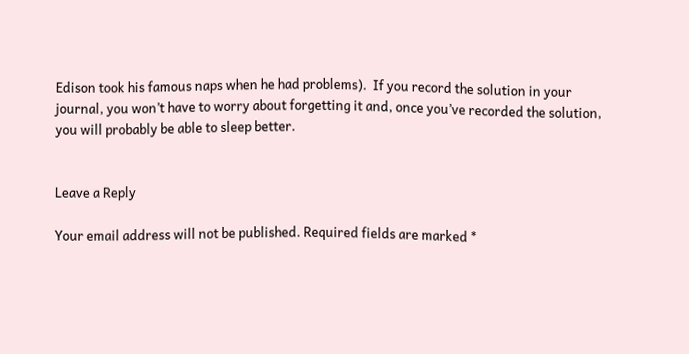Edison took his famous naps when he had problems).  If you record the solution in your journal, you won’t have to worry about forgetting it and, once you’ve recorded the solution, you will probably be able to sleep better.


Leave a Reply

Your email address will not be published. Required fields are marked *